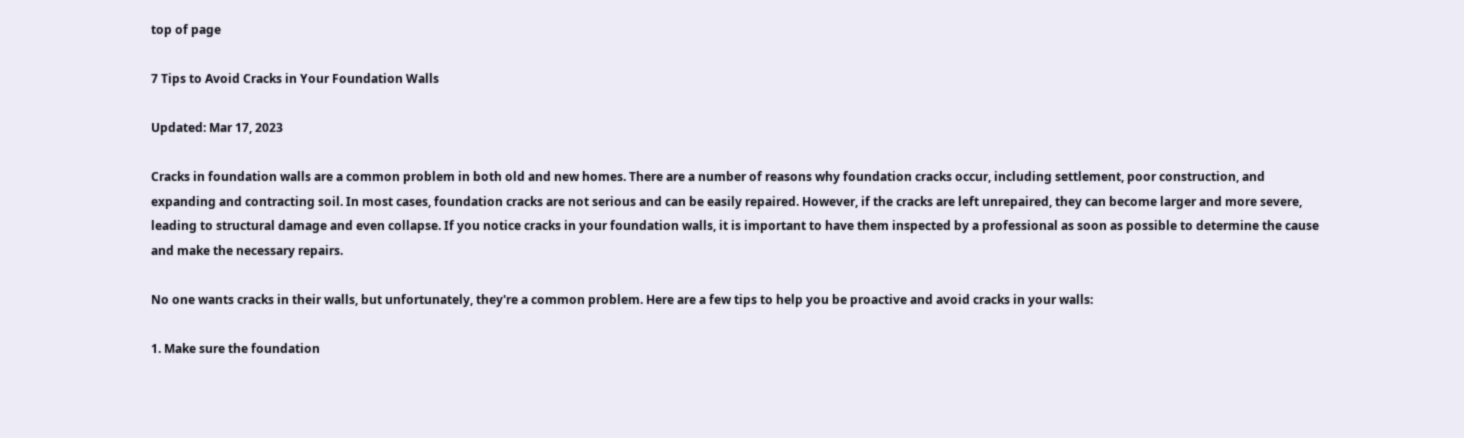top of page

7 Tips to Avoid Cracks in Your Foundation Walls

Updated: Mar 17, 2023

Cracks in foundation walls are a common problem in both old and new homes. There are a number of reasons why foundation cracks occur, including settlement, poor construction, and expanding and contracting soil. In most cases, foundation cracks are not serious and can be easily repaired. However, if the cracks are left unrepaired, they can become larger and more severe, leading to structural damage and even collapse. If you notice cracks in your foundation walls, it is important to have them inspected by a professional as soon as possible to determine the cause and make the necessary repairs.

No one wants cracks in their walls, but unfortunately, they're a common problem. Here are a few tips to help you be proactive and avoid cracks in your walls:

1. Make sure the foundation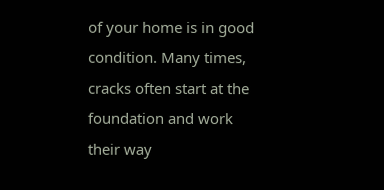of your home is in good condition. Many times, cracks often start at the foundation and work their way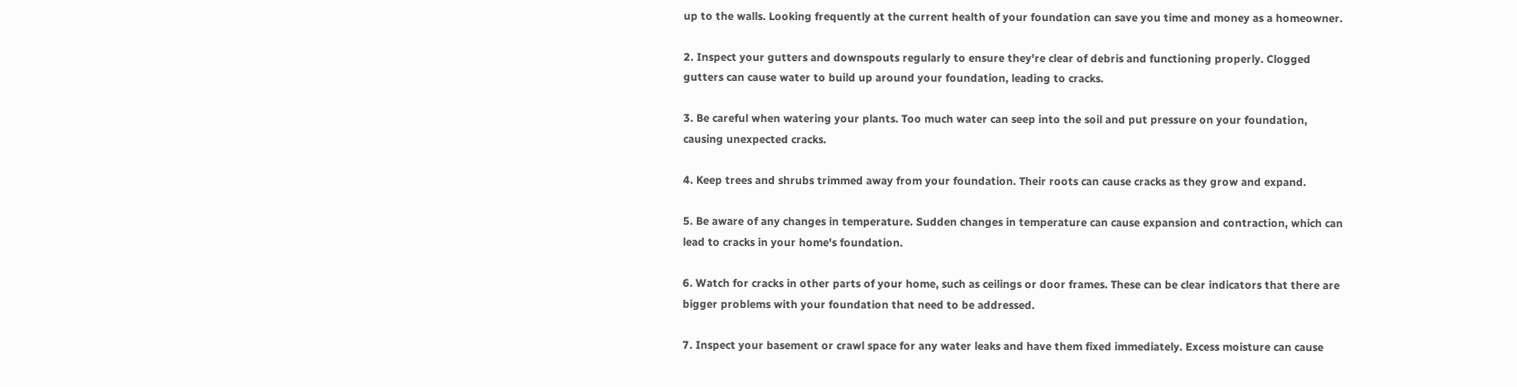up to the walls. Looking frequently at the current health of your foundation can save you time and money as a homeowner.

2. Inspect your gutters and downspouts regularly to ensure they're clear of debris and functioning properly. Clogged gutters can cause water to build up around your foundation, leading to cracks.

3. Be careful when watering your plants. Too much water can seep into the soil and put pressure on your foundation, causing unexpected cracks.

4. Keep trees and shrubs trimmed away from your foundation. Their roots can cause cracks as they grow and expand.

5. Be aware of any changes in temperature. Sudden changes in temperature can cause expansion and contraction, which can lead to cracks in your home's foundation.

6. Watch for cracks in other parts of your home, such as ceilings or door frames. These can be clear indicators that there are bigger problems with your foundation that need to be addressed.

7. Inspect your basement or crawl space for any water leaks and have them fixed immediately. Excess moisture can cause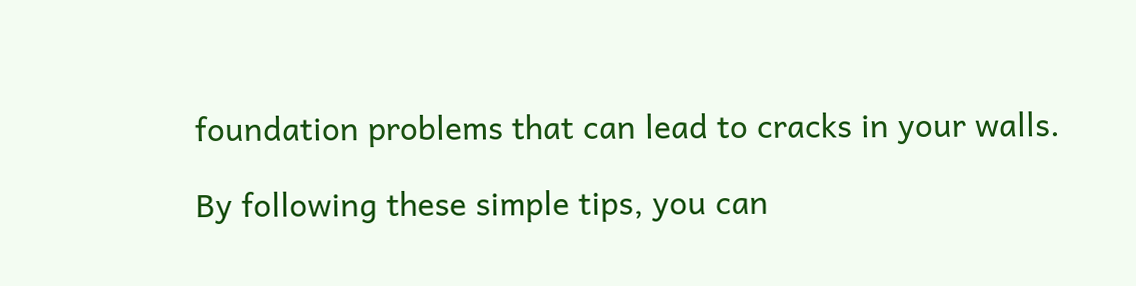foundation problems that can lead to cracks in your walls.

By following these simple tips, you can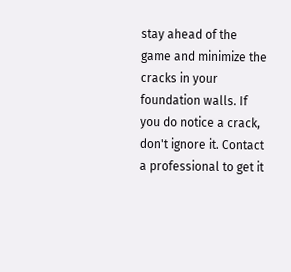stay ahead of the game and minimize the cracks in your foundation walls. If you do notice a crack, don't ignore it. Contact a professional to get it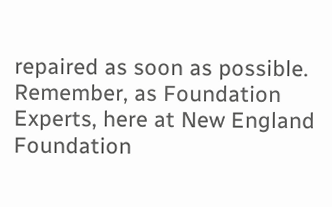repaired as soon as possible. Remember, as Foundation Experts, here at New England Foundation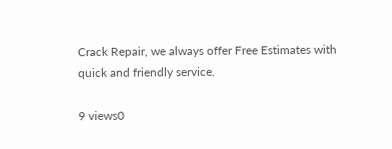Crack Repair, we always offer Free Estimates with quick and friendly service.

9 views0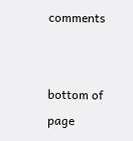comments


bottom of page